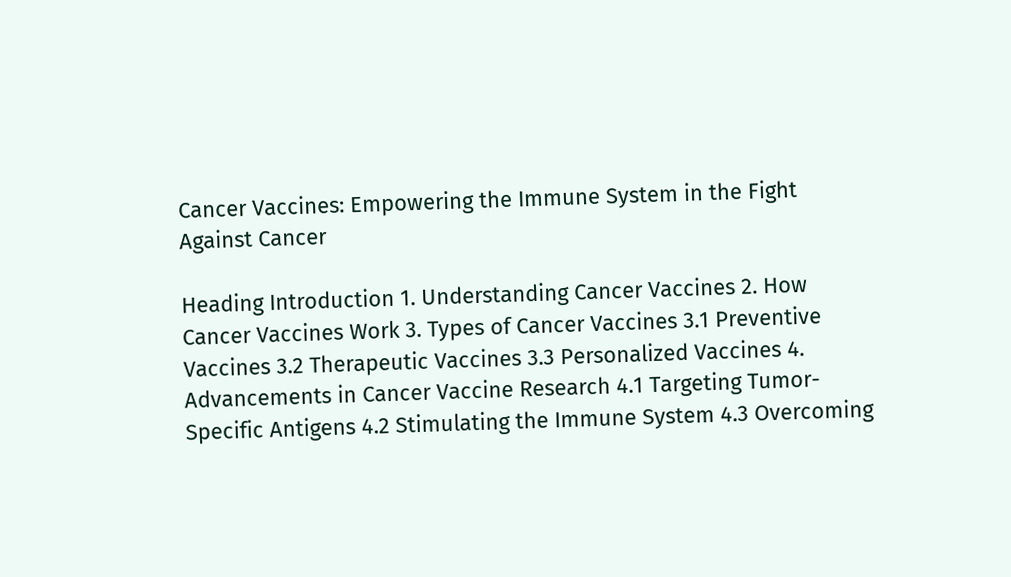Cancer Vaccines: Empowering the Immune System in the Fight Against Cancer

Heading Introduction 1. Understanding Cancer Vaccines 2. How Cancer Vaccines Work 3. Types of Cancer Vaccines 3.1 Preventive Vaccines 3.2 Therapeutic Vaccines 3.3 Personalized Vaccines 4. Advancements in Cancer Vaccine Research 4.1 Targeting Tumor-Specific Antigens 4.2 Stimulating the Immune System 4.3 Overcoming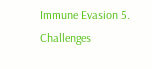Immune Evasion 5. Challenges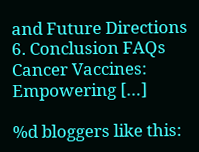and Future Directions 6. Conclusion FAQs Cancer Vaccines: Empowering […]

%d bloggers like this: